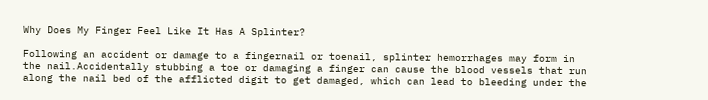Why Does My Finger Feel Like It Has A Splinter?

Following an accident or damage to a fingernail or toenail, splinter hemorrhages may form in the nail.Accidentally stubbing a toe or damaging a finger can cause the blood vessels that run along the nail bed of the afflicted digit to get damaged, which can lead to bleeding under the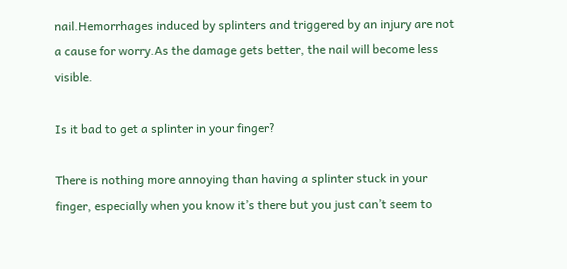nail.Hemorrhages induced by splinters and triggered by an injury are not a cause for worry.As the damage gets better, the nail will become less visible.

Is it bad to get a splinter in your finger?

There is nothing more annoying than having a splinter stuck in your finger, especially when you know it’s there but you just can’t seem to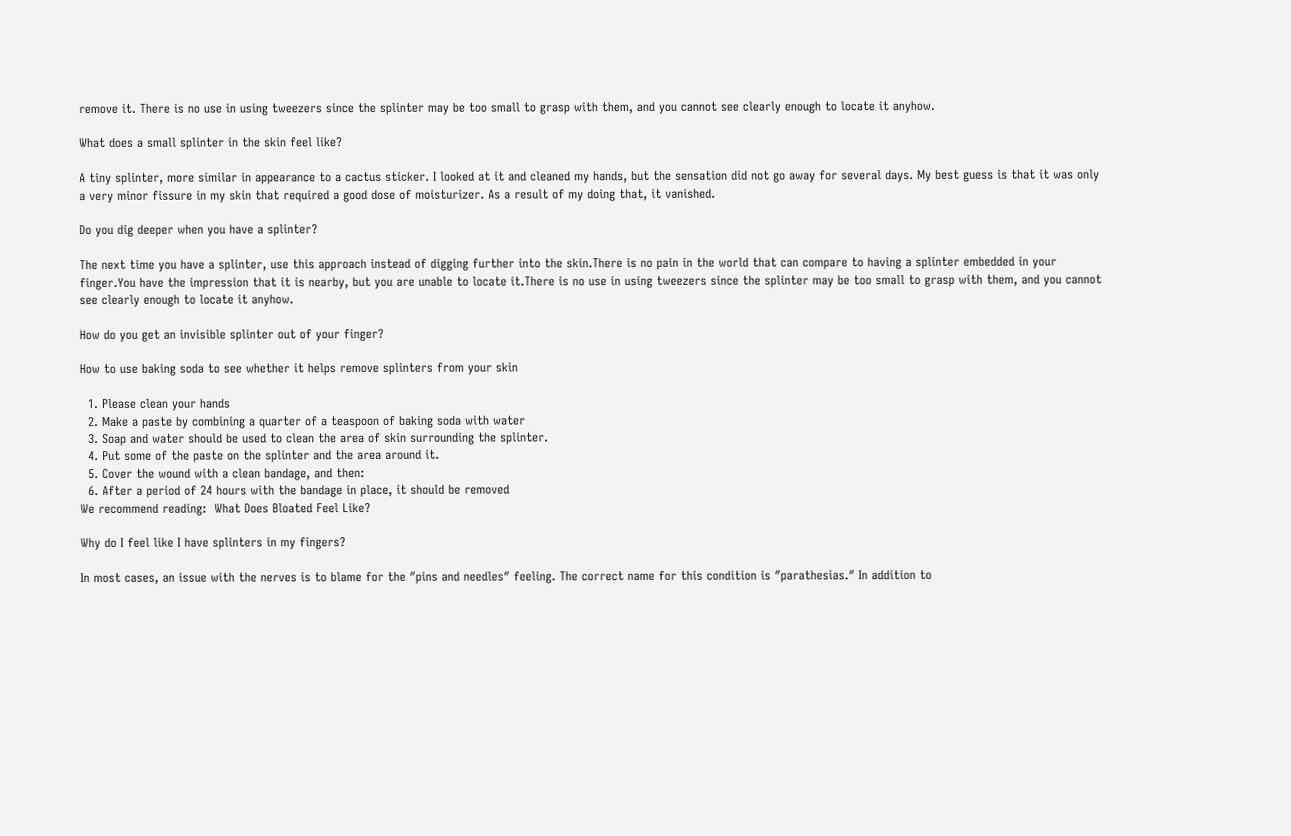remove it. There is no use in using tweezers since the splinter may be too small to grasp with them, and you cannot see clearly enough to locate it anyhow.

What does a small splinter in the skin feel like?

A tiny splinter, more similar in appearance to a cactus sticker. I looked at it and cleaned my hands, but the sensation did not go away for several days. My best guess is that it was only a very minor fissure in my skin that required a good dose of moisturizer. As a result of my doing that, it vanished.

Do you dig deeper when you have a splinter?

The next time you have a splinter, use this approach instead of digging further into the skin.There is no pain in the world that can compare to having a splinter embedded in your finger.You have the impression that it is nearby, but you are unable to locate it.There is no use in using tweezers since the splinter may be too small to grasp with them, and you cannot see clearly enough to locate it anyhow.

How do you get an invisible splinter out of your finger?

How to use baking soda to see whether it helps remove splinters from your skin

  1. Please clean your hands
  2. Make a paste by combining a quarter of a teaspoon of baking soda with water
  3. Soap and water should be used to clean the area of skin surrounding the splinter.
  4. Put some of the paste on the splinter and the area around it.
  5. Cover the wound with a clean bandage, and then:
  6. After a period of 24 hours with the bandage in place, it should be removed
We recommend reading:  What Does Bloated Feel Like?

Why do I feel like I have splinters in my fingers?

In most cases, an issue with the nerves is to blame for the ″pins and needles″ feeling. The correct name for this condition is ″parathesias.″ In addition to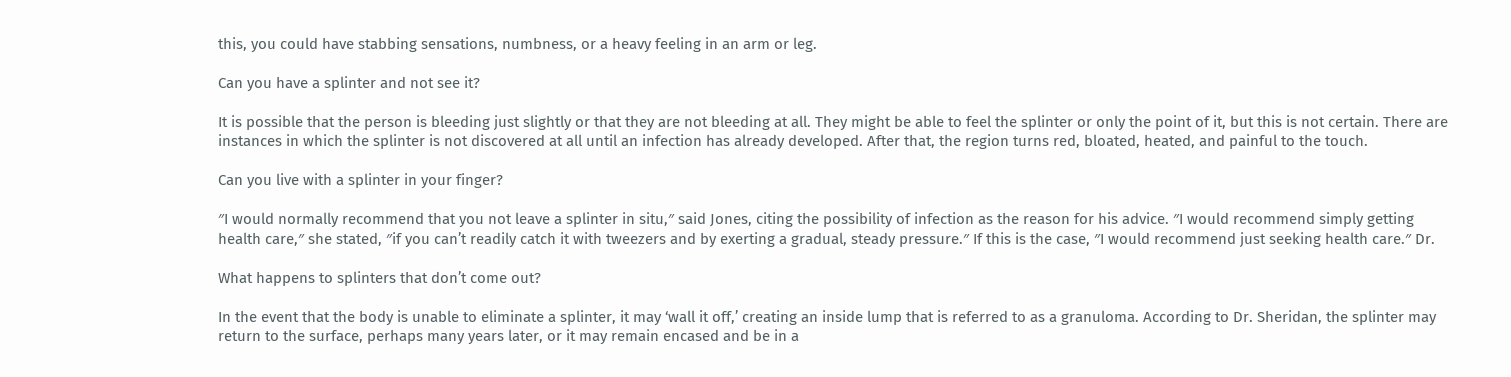this, you could have stabbing sensations, numbness, or a heavy feeling in an arm or leg.

Can you have a splinter and not see it?

It is possible that the person is bleeding just slightly or that they are not bleeding at all. They might be able to feel the splinter or only the point of it, but this is not certain. There are instances in which the splinter is not discovered at all until an infection has already developed. After that, the region turns red, bloated, heated, and painful to the touch.

Can you live with a splinter in your finger?

″I would normally recommend that you not leave a splinter in situ,″ said Jones, citing the possibility of infection as the reason for his advice. ″I would recommend simply getting health care,″ she stated, ″if you can’t readily catch it with tweezers and by exerting a gradual, steady pressure.″ If this is the case, ″I would recommend just seeking health care.″ Dr.

What happens to splinters that don’t come out?

In the event that the body is unable to eliminate a splinter, it may ‘wall it off,’ creating an inside lump that is referred to as a granuloma. According to Dr. Sheridan, the splinter may return to the surface, perhaps many years later, or it may remain encased and be in a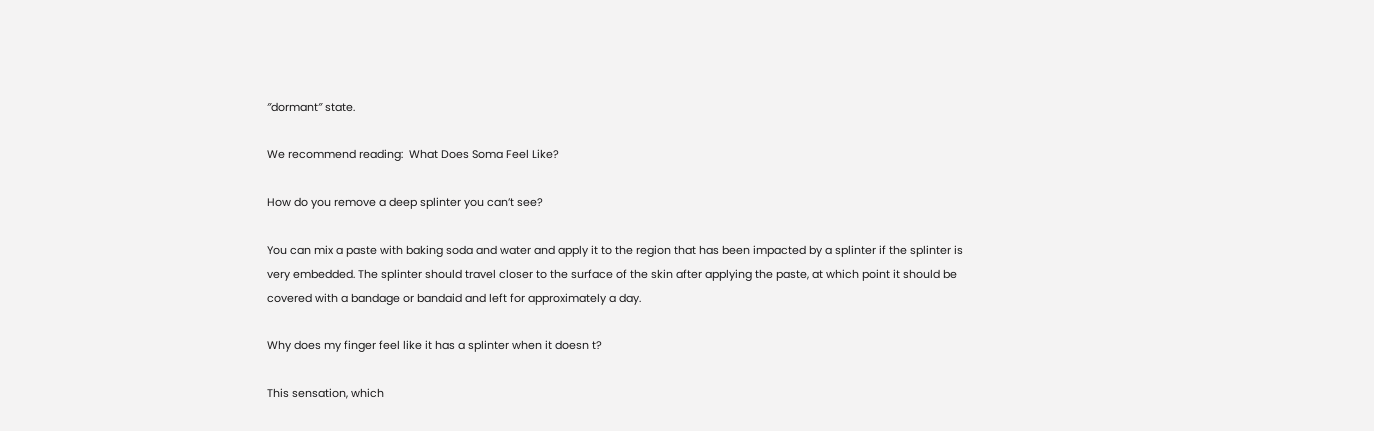″dormant″ state.

We recommend reading:  What Does Soma Feel Like?

How do you remove a deep splinter you can’t see?

You can mix a paste with baking soda and water and apply it to the region that has been impacted by a splinter if the splinter is very embedded. The splinter should travel closer to the surface of the skin after applying the paste, at which point it should be covered with a bandage or bandaid and left for approximately a day.

Why does my finger feel like it has a splinter when it doesn t?

This sensation, which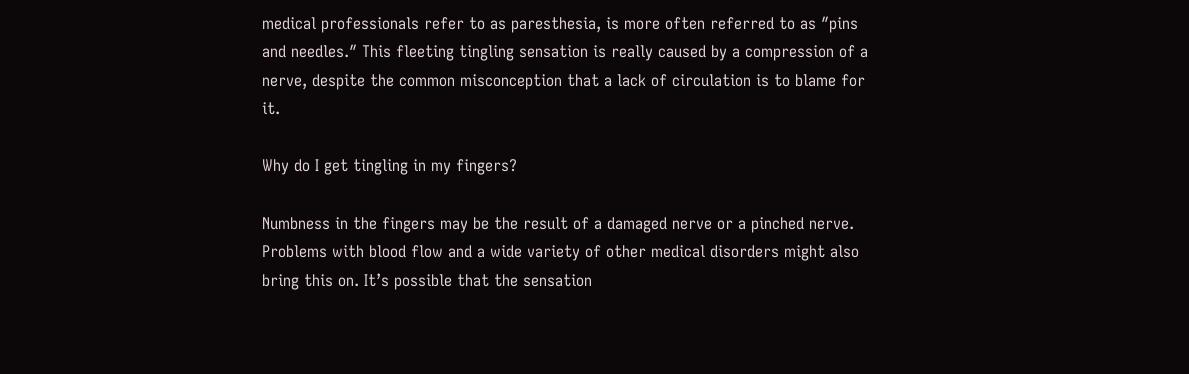medical professionals refer to as paresthesia, is more often referred to as ″pins and needles.″ This fleeting tingling sensation is really caused by a compression of a nerve, despite the common misconception that a lack of circulation is to blame for it.

Why do I get tingling in my fingers?

Numbness in the fingers may be the result of a damaged nerve or a pinched nerve. Problems with blood flow and a wide variety of other medical disorders might also bring this on. It’s possible that the sensation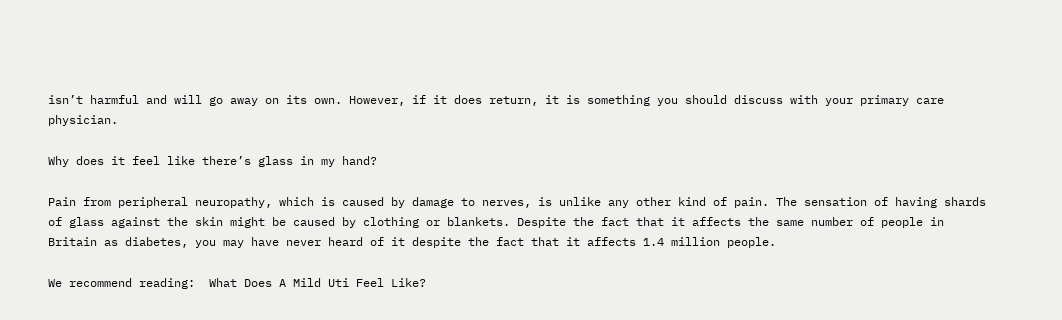isn’t harmful and will go away on its own. However, if it does return, it is something you should discuss with your primary care physician.

Why does it feel like there’s glass in my hand?

Pain from peripheral neuropathy, which is caused by damage to nerves, is unlike any other kind of pain. The sensation of having shards of glass against the skin might be caused by clothing or blankets. Despite the fact that it affects the same number of people in Britain as diabetes, you may have never heard of it despite the fact that it affects 1.4 million people.

We recommend reading:  What Does A Mild Uti Feel Like?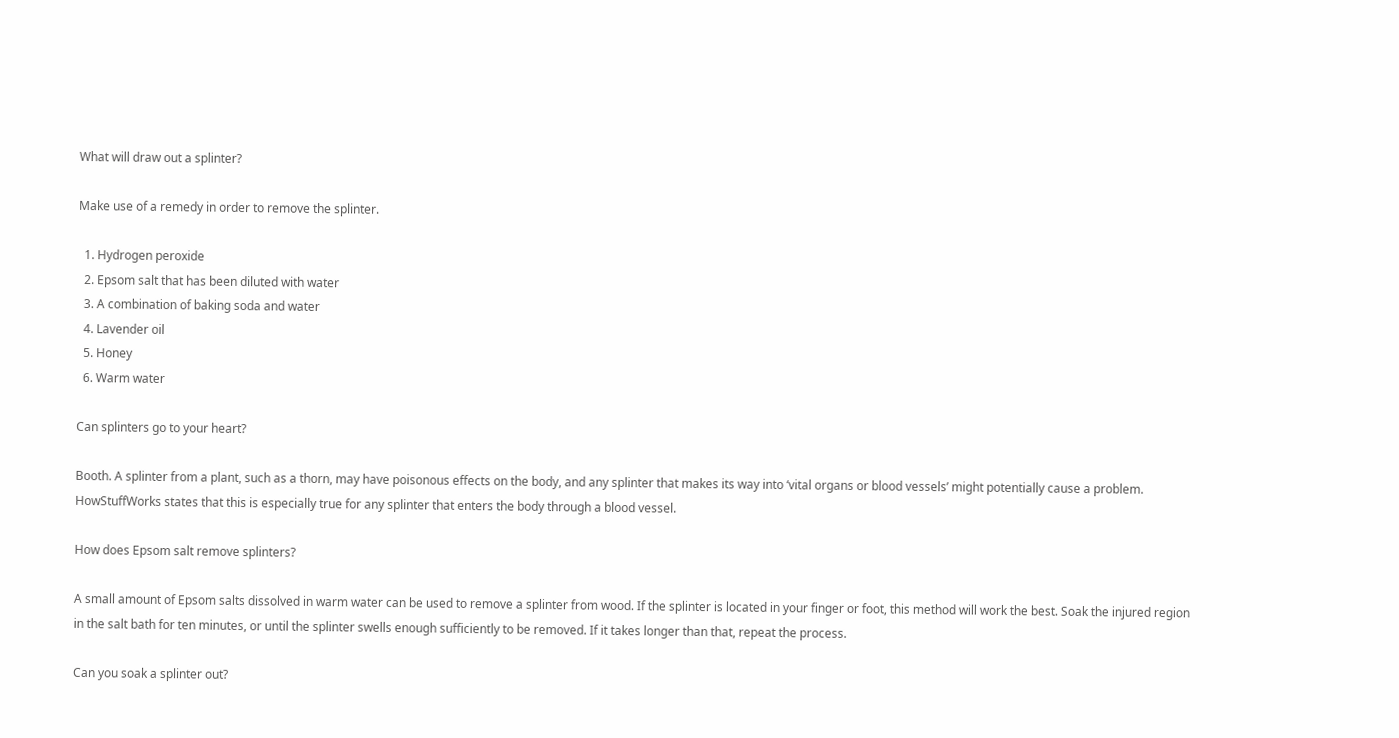What will draw out a splinter?

Make use of a remedy in order to remove the splinter.

  1. Hydrogen peroxide
  2. Epsom salt that has been diluted with water
  3. A combination of baking soda and water
  4. Lavender oil
  5. Honey
  6. Warm water

Can splinters go to your heart?

Booth. A splinter from a plant, such as a thorn, may have poisonous effects on the body, and any splinter that makes its way into ‘vital organs or blood vessels’ might potentially cause a problem. HowStuffWorks states that this is especially true for any splinter that enters the body through a blood vessel.

How does Epsom salt remove splinters?

A small amount of Epsom salts dissolved in warm water can be used to remove a splinter from wood. If the splinter is located in your finger or foot, this method will work the best. Soak the injured region in the salt bath for ten minutes, or until the splinter swells enough sufficiently to be removed. If it takes longer than that, repeat the process.

Can you soak a splinter out?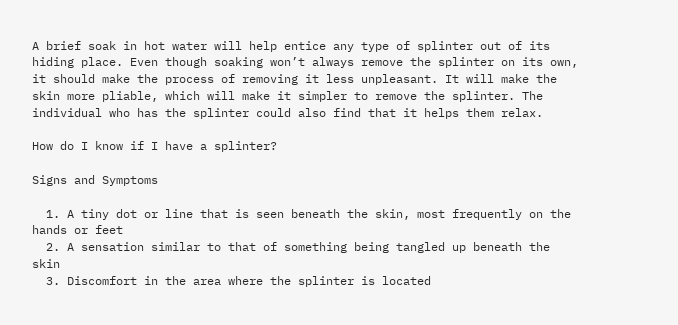A brief soak in hot water will help entice any type of splinter out of its hiding place. Even though soaking won’t always remove the splinter on its own, it should make the process of removing it less unpleasant. It will make the skin more pliable, which will make it simpler to remove the splinter. The individual who has the splinter could also find that it helps them relax.

How do I know if I have a splinter?

Signs and Symptoms

  1. A tiny dot or line that is seen beneath the skin, most frequently on the hands or feet
  2. A sensation similar to that of something being tangled up beneath the skin
  3. Discomfort in the area where the splinter is located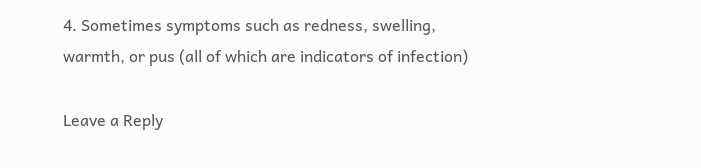4. Sometimes symptoms such as redness, swelling, warmth, or pus (all of which are indicators of infection)

Leave a Reply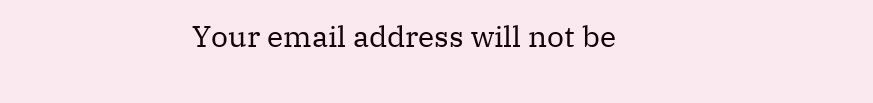Your email address will not be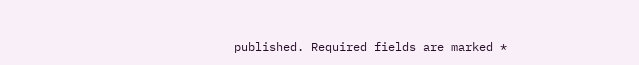published. Required fields are marked *